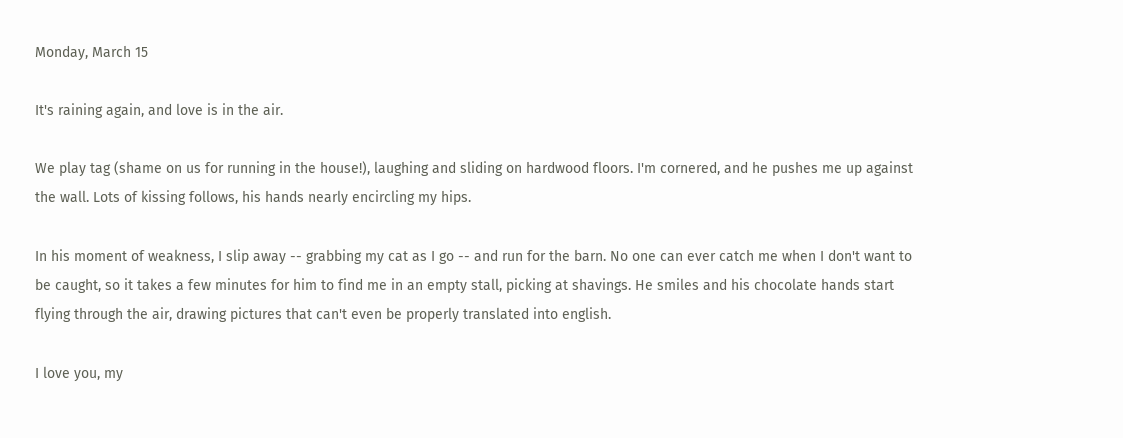Monday, March 15

It's raining again, and love is in the air.

We play tag (shame on us for running in the house!), laughing and sliding on hardwood floors. I'm cornered, and he pushes me up against the wall. Lots of kissing follows, his hands nearly encircling my hips.

In his moment of weakness, I slip away -- grabbing my cat as I go -- and run for the barn. No one can ever catch me when I don't want to be caught, so it takes a few minutes for him to find me in an empty stall, picking at shavings. He smiles and his chocolate hands start flying through the air, drawing pictures that can't even be properly translated into english.

I love you, my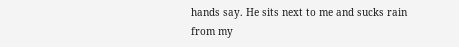hands say. He sits next to me and sucks rain from my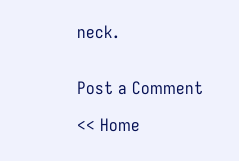neck.


Post a Comment

<< Home